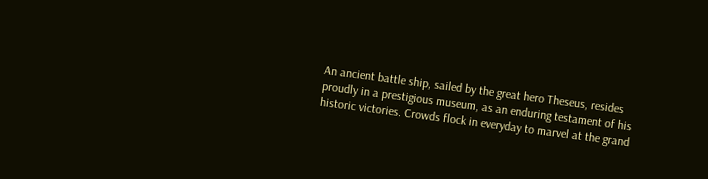An ancient battle ship, sailed by the great hero Theseus, resides proudly in a prestigious museum, as an enduring testament of his historic victories. Crowds flock in everyday to marvel at the grand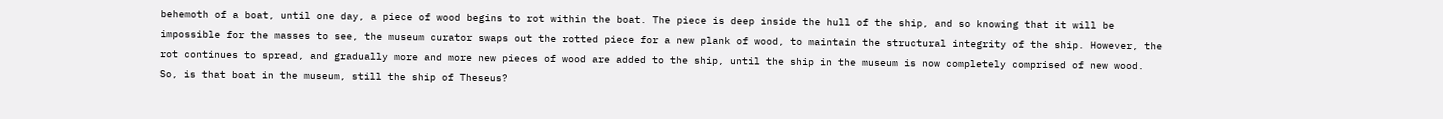behemoth of a boat, until one day, a piece of wood begins to rot within the boat. The piece is deep inside the hull of the ship, and so knowing that it will be impossible for the masses to see, the museum curator swaps out the rotted piece for a new plank of wood, to maintain the structural integrity of the ship. However, the rot continues to spread, and gradually more and more new pieces of wood are added to the ship, until the ship in the museum is now completely comprised of new wood. So, is that boat in the museum, still the ship of Theseus?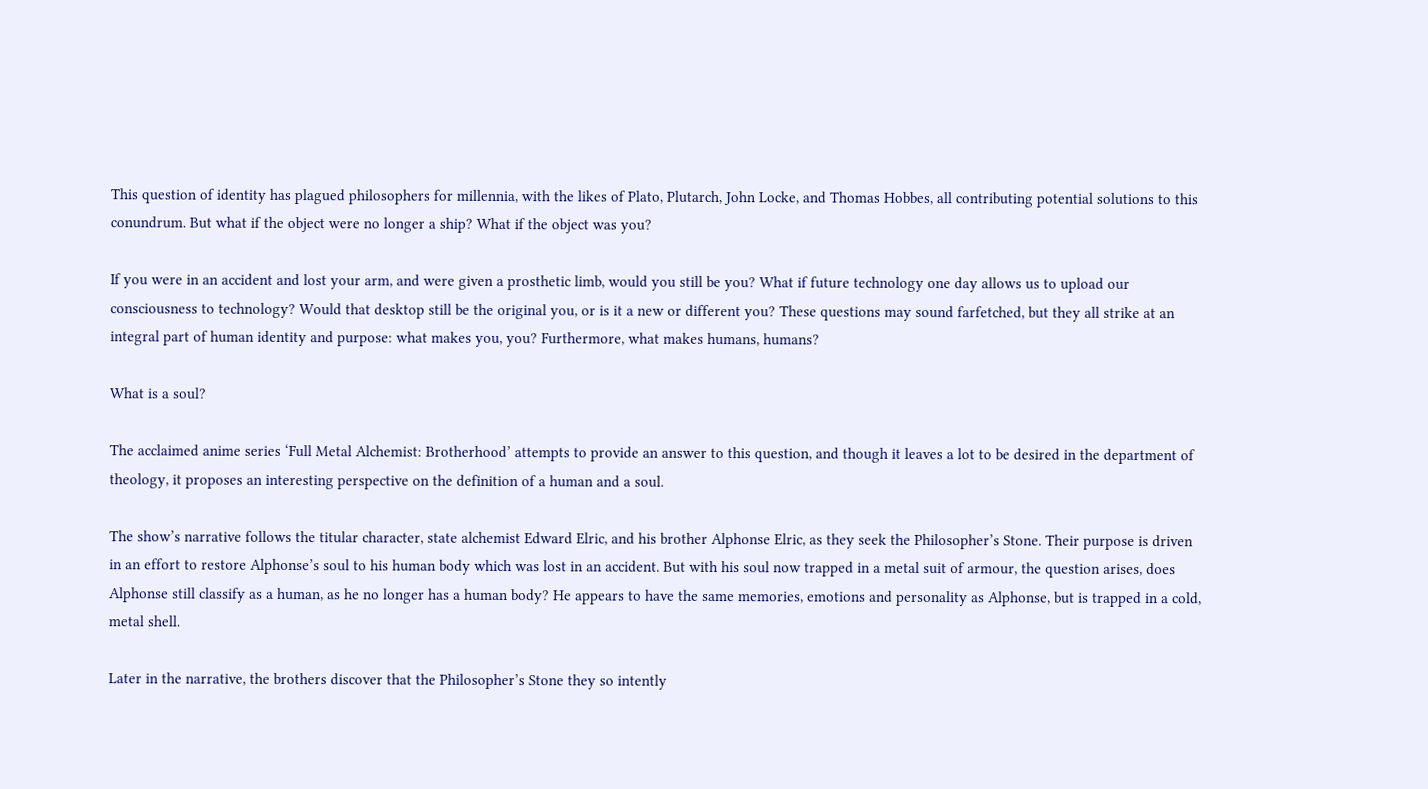This question of identity has plagued philosophers for millennia, with the likes of Plato, Plutarch, John Locke, and Thomas Hobbes, all contributing potential solutions to this conundrum. But what if the object were no longer a ship? What if the object was you?

If you were in an accident and lost your arm, and were given a prosthetic limb, would you still be you? What if future technology one day allows us to upload our consciousness to technology? Would that desktop still be the original you, or is it a new or different you? These questions may sound farfetched, but they all strike at an integral part of human identity and purpose: what makes you, you? Furthermore, what makes humans, humans?

What is a soul?

The acclaimed anime series ‘Full Metal Alchemist: Brotherhood’ attempts to provide an answer to this question, and though it leaves a lot to be desired in the department of theology, it proposes an interesting perspective on the definition of a human and a soul.

The show’s narrative follows the titular character, state alchemist Edward Elric, and his brother Alphonse Elric, as they seek the Philosopher’s Stone. Their purpose is driven in an effort to restore Alphonse’s soul to his human body which was lost in an accident. But with his soul now trapped in a metal suit of armour, the question arises, does Alphonse still classify as a human, as he no longer has a human body? He appears to have the same memories, emotions and personality as Alphonse, but is trapped in a cold, metal shell.

Later in the narrative, the brothers discover that the Philosopher’s Stone they so intently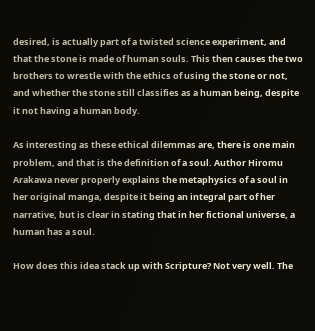desired, is actually part of a twisted science experiment, and that the stone is made of human souls. This then causes the two brothers to wrestle with the ethics of using the stone or not, and whether the stone still classifies as a human being, despite it not having a human body.

As interesting as these ethical dilemmas are, there is one main problem, and that is the definition of a soul. Author Hiromu Arakawa never properly explains the metaphysics of a soul in her original manga, despite it being an integral part of her narrative, but is clear in stating that in her fictional universe, a human has a soul.

How does this idea stack up with Scripture? Not very well. The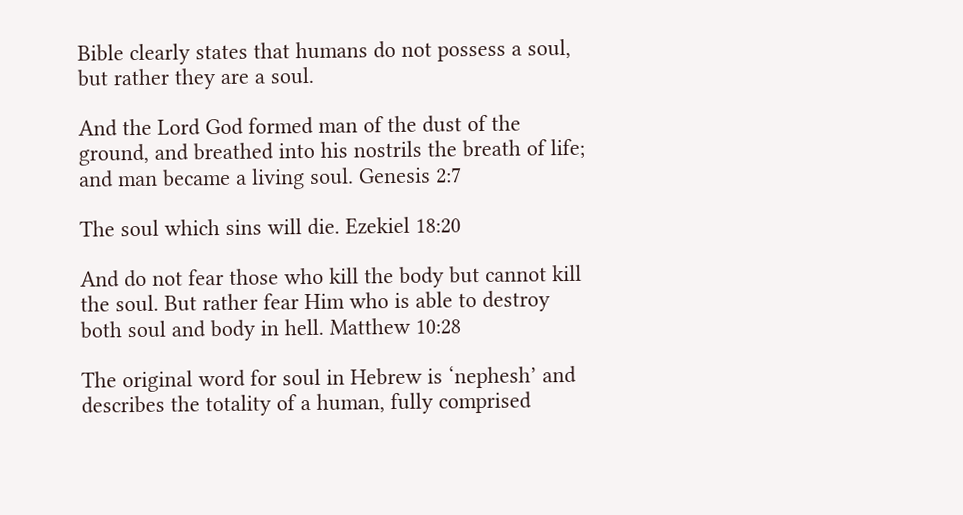Bible clearly states that humans do not possess a soul, but rather they are a soul.

And the Lord God formed man of the dust of the ground, and breathed into his nostrils the breath of life; and man became a living soul. Genesis 2:7

The soul which sins will die. Ezekiel 18:20

And do not fear those who kill the body but cannot kill the soul. But rather fear Him who is able to destroy both soul and body in hell. Matthew 10:28

The original word for soul in Hebrew is ‘nephesh’ and describes the totality of a human, fully comprised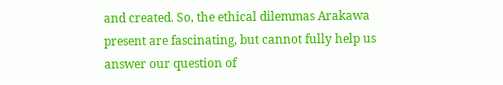and created. So, the ethical dilemmas Arakawa present are fascinating, but cannot fully help us answer our question of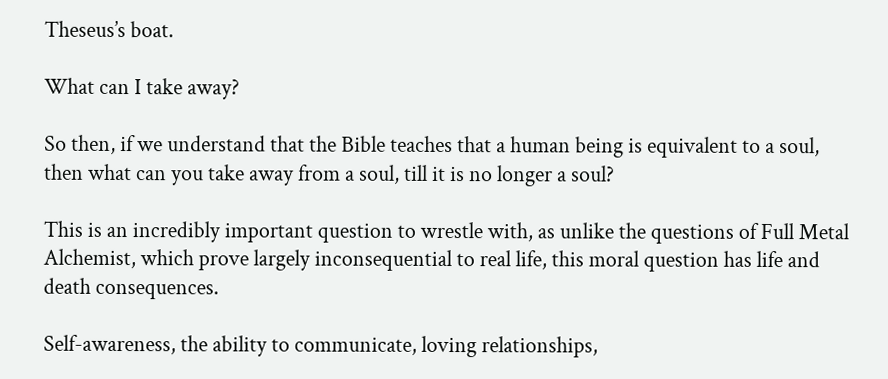Theseus’s boat.

What can I take away?

So then, if we understand that the Bible teaches that a human being is equivalent to a soul, then what can you take away from a soul, till it is no longer a soul?

This is an incredibly important question to wrestle with, as unlike the questions of Full Metal Alchemist, which prove largely inconsequential to real life, this moral question has life and death consequences.

Self-awareness, the ability to communicate, loving relationships,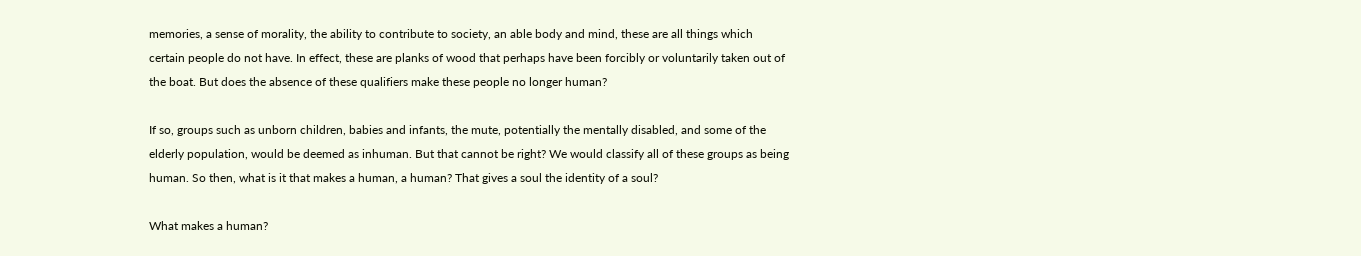memories, a sense of morality, the ability to contribute to society, an able body and mind, these are all things which certain people do not have. In effect, these are planks of wood that perhaps have been forcibly or voluntarily taken out of the boat. But does the absence of these qualifiers make these people no longer human?

If so, groups such as unborn children, babies and infants, the mute, potentially the mentally disabled, and some of the elderly population, would be deemed as inhuman. But that cannot be right? We would classify all of these groups as being human. So then, what is it that makes a human, a human? That gives a soul the identity of a soul?

What makes a human?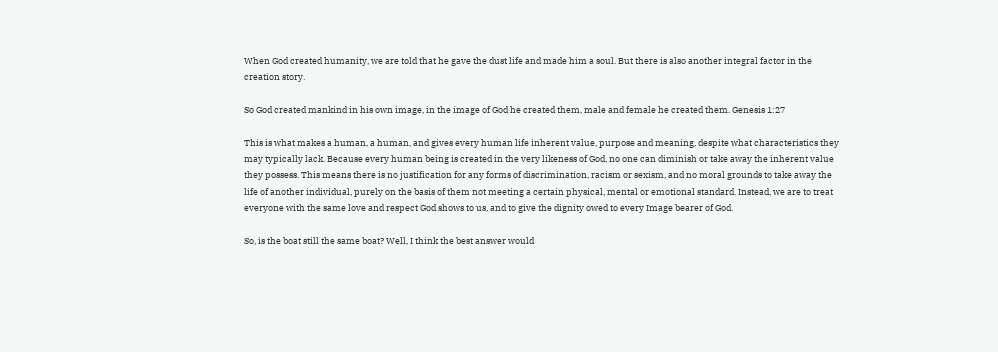When God created humanity, we are told that he gave the dust life and made him a soul. But there is also another integral factor in the creation story.

So God created mankind in his own image, in the image of God he created them, male and female he created them. Genesis 1:27

This is what makes a human, a human, and gives every human life inherent value, purpose and meaning, despite what characteristics they may typically lack. Because every human being is created in the very likeness of God, no one can diminish or take away the inherent value they possess. This means there is no justification for any forms of discrimination, racism or sexism, and no moral grounds to take away the life of another individual, purely on the basis of them not meeting a certain physical, mental or emotional standard. Instead, we are to treat everyone with the same love and respect God shows to us, and to give the dignity owed to every Image bearer of God.

So, is the boat still the same boat? Well, I think the best answer would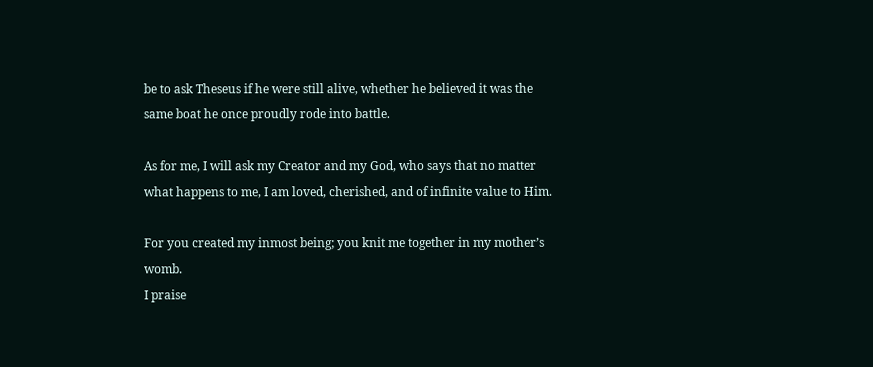be to ask Theseus if he were still alive, whether he believed it was the same boat he once proudly rode into battle.

As for me, I will ask my Creator and my God, who says that no matter what happens to me, I am loved, cherished, and of infinite value to Him.

For you created my inmost being; you knit me together in my mother’s womb.
I praise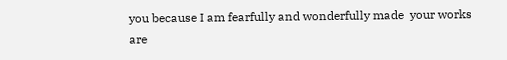you because I am fearfully and wonderfully made  your works are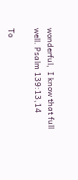wonderful,  I know that full well. Psalm 139:13,14

To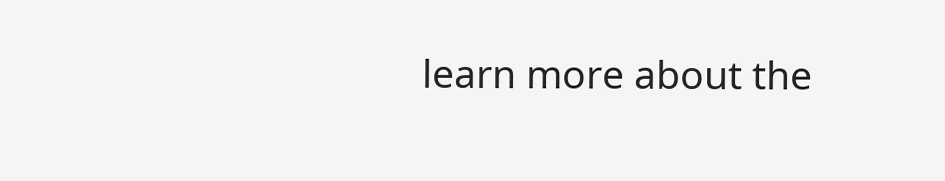learn more about the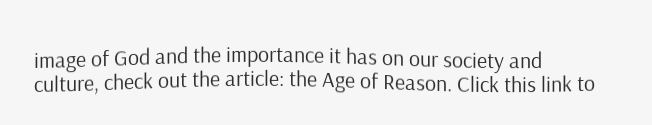image of God and the importance it has on our society and culture, check out the article: the Age of Reason. Click this link to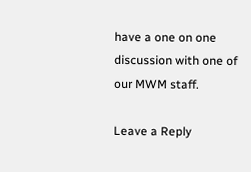have a one on one discussion with one of our MWM staff.

Leave a Reply